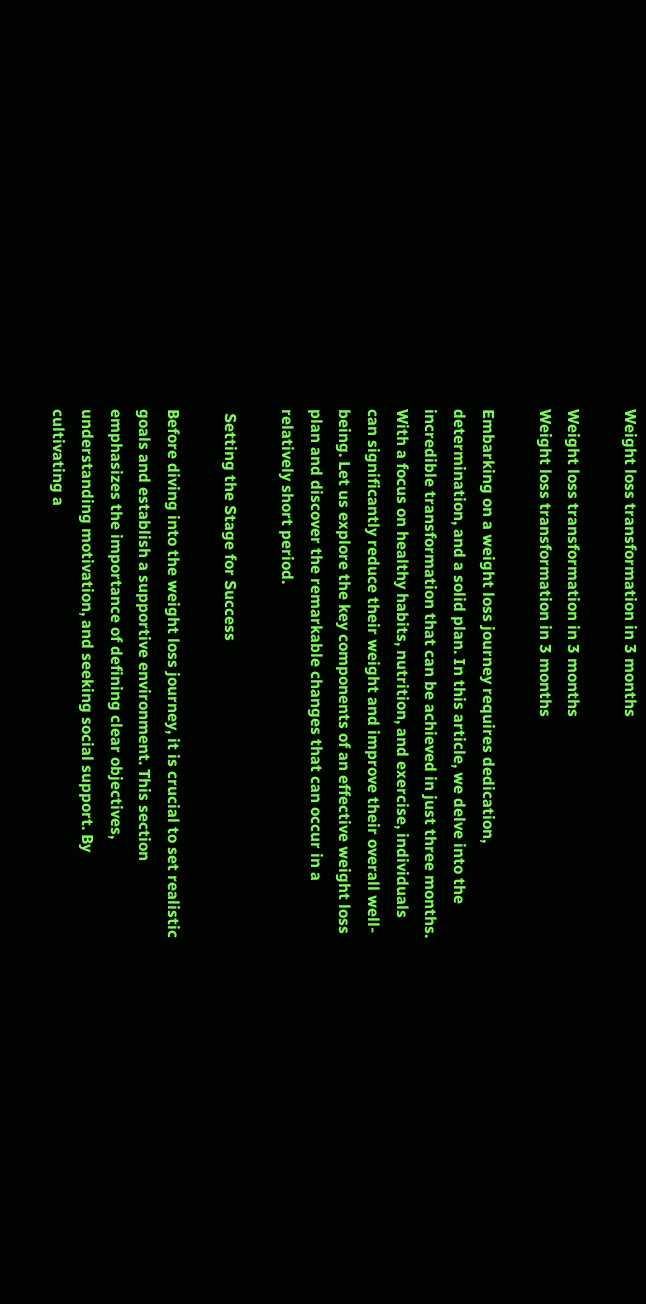Weight loss transformation in 3 months

Weight loss transformation in 3 months
Weight loss transformation in 3 months

Embarking on a weight loss journey requires dedication, determination, and a solid plan. In this article, we delve into the incredible transformation that can be achieved in just three months. With a focus on healthy habits, nutrition, and exercise, individuals can significantly reduce their weight and improve their overall well-being. Let us explore the key components of an effective weight loss plan and discover the remarkable changes that can occur in a relatively short period.

 Setting the Stage for Success

Before diving into the weight loss journey, it is crucial to set realistic goals and establish a supportive environment. This section emphasizes the importance of defining clear objectives, understanding motivation, and seeking social support. By cultivating a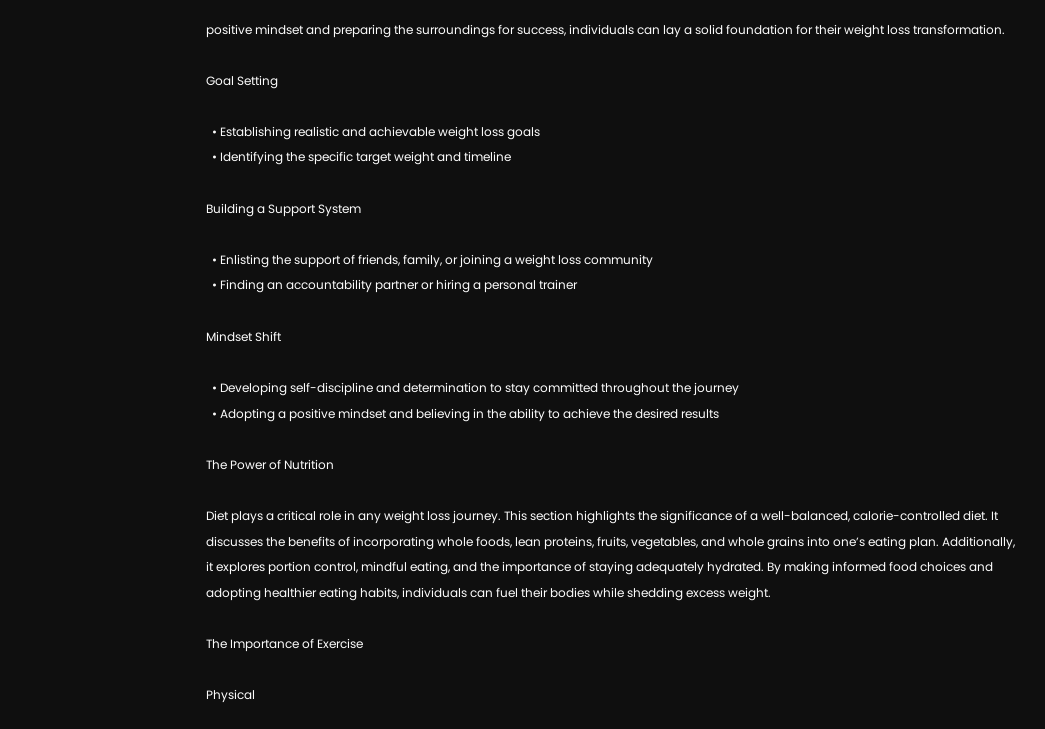positive mindset and preparing the surroundings for success, individuals can lay a solid foundation for their weight loss transformation.

Goal Setting

  • Establishing realistic and achievable weight loss goals
  • Identifying the specific target weight and timeline

Building a Support System

  • Enlisting the support of friends, family, or joining a weight loss community
  • Finding an accountability partner or hiring a personal trainer

Mindset Shift

  • Developing self-discipline and determination to stay committed throughout the journey
  • Adopting a positive mindset and believing in the ability to achieve the desired results

The Power of Nutrition

Diet plays a critical role in any weight loss journey. This section highlights the significance of a well-balanced, calorie-controlled diet. It discusses the benefits of incorporating whole foods, lean proteins, fruits, vegetables, and whole grains into one’s eating plan. Additionally, it explores portion control, mindful eating, and the importance of staying adequately hydrated. By making informed food choices and adopting healthier eating habits, individuals can fuel their bodies while shedding excess weight.

The Importance of Exercise

Physical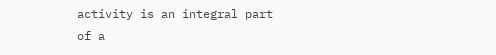activity is an integral part of a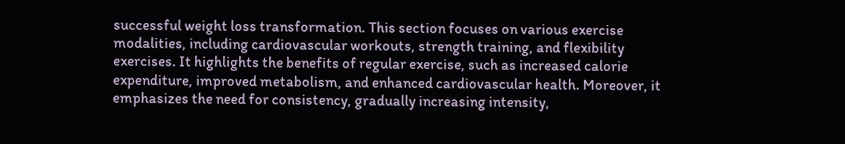successful weight loss transformation. This section focuses on various exercise modalities, including cardiovascular workouts, strength training, and flexibility exercises. It highlights the benefits of regular exercise, such as increased calorie expenditure, improved metabolism, and enhanced cardiovascular health. Moreover, it emphasizes the need for consistency, gradually increasing intensity,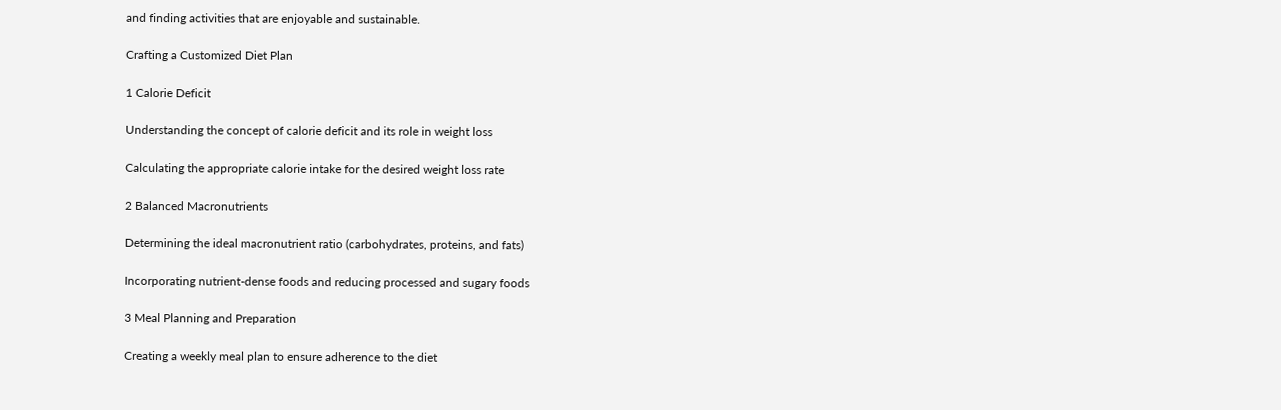and finding activities that are enjoyable and sustainable.

Crafting a Customized Diet Plan

1 Calorie Deficit

Understanding the concept of calorie deficit and its role in weight loss

Calculating the appropriate calorie intake for the desired weight loss rate

2 Balanced Macronutrients

Determining the ideal macronutrient ratio (carbohydrates, proteins, and fats)

Incorporating nutrient-dense foods and reducing processed and sugary foods

3 Meal Planning and Preparation

Creating a weekly meal plan to ensure adherence to the diet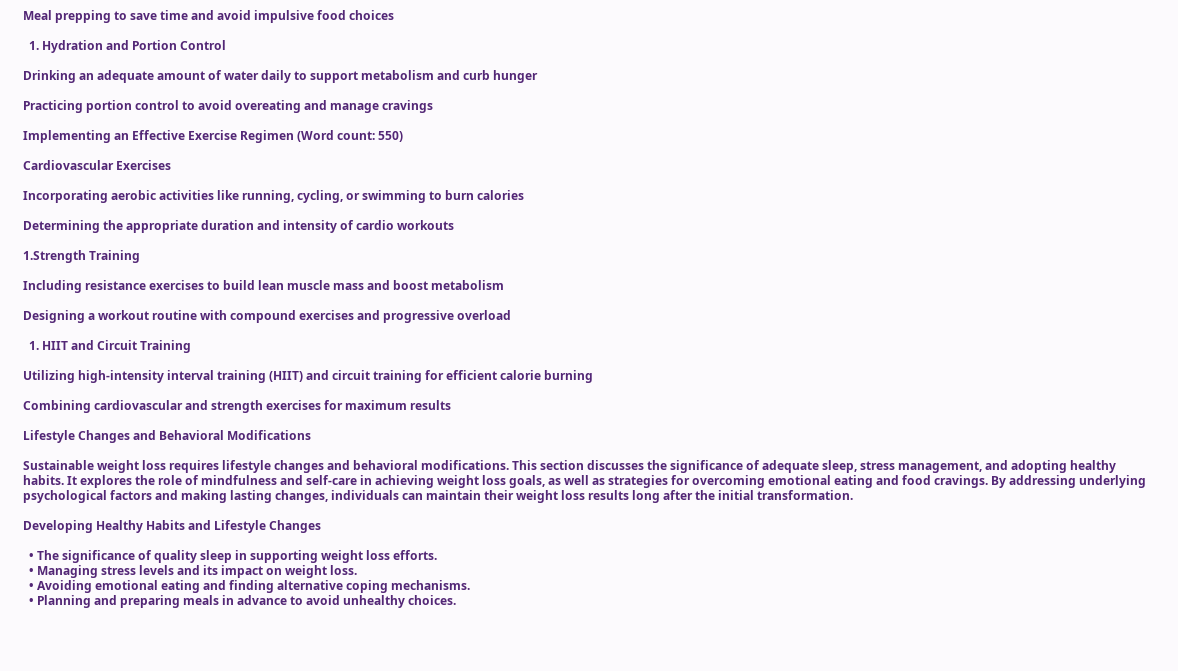Meal prepping to save time and avoid impulsive food choices

  1. Hydration and Portion Control

Drinking an adequate amount of water daily to support metabolism and curb hunger

Practicing portion control to avoid overeating and manage cravings

Implementing an Effective Exercise Regimen (Word count: 550)

Cardiovascular Exercises

Incorporating aerobic activities like running, cycling, or swimming to burn calories

Determining the appropriate duration and intensity of cardio workouts

1.Strength Training

Including resistance exercises to build lean muscle mass and boost metabolism

Designing a workout routine with compound exercises and progressive overload

  1. HIIT and Circuit Training

Utilizing high-intensity interval training (HIIT) and circuit training for efficient calorie burning

Combining cardiovascular and strength exercises for maximum results

Lifestyle Changes and Behavioral Modifications

Sustainable weight loss requires lifestyle changes and behavioral modifications. This section discusses the significance of adequate sleep, stress management, and adopting healthy habits. It explores the role of mindfulness and self-care in achieving weight loss goals, as well as strategies for overcoming emotional eating and food cravings. By addressing underlying psychological factors and making lasting changes, individuals can maintain their weight loss results long after the initial transformation.

Developing Healthy Habits and Lifestyle Changes

  • The significance of quality sleep in supporting weight loss efforts.
  • Managing stress levels and its impact on weight loss.
  • Avoiding emotional eating and finding alternative coping mechanisms.
  • Planning and preparing meals in advance to avoid unhealthy choices.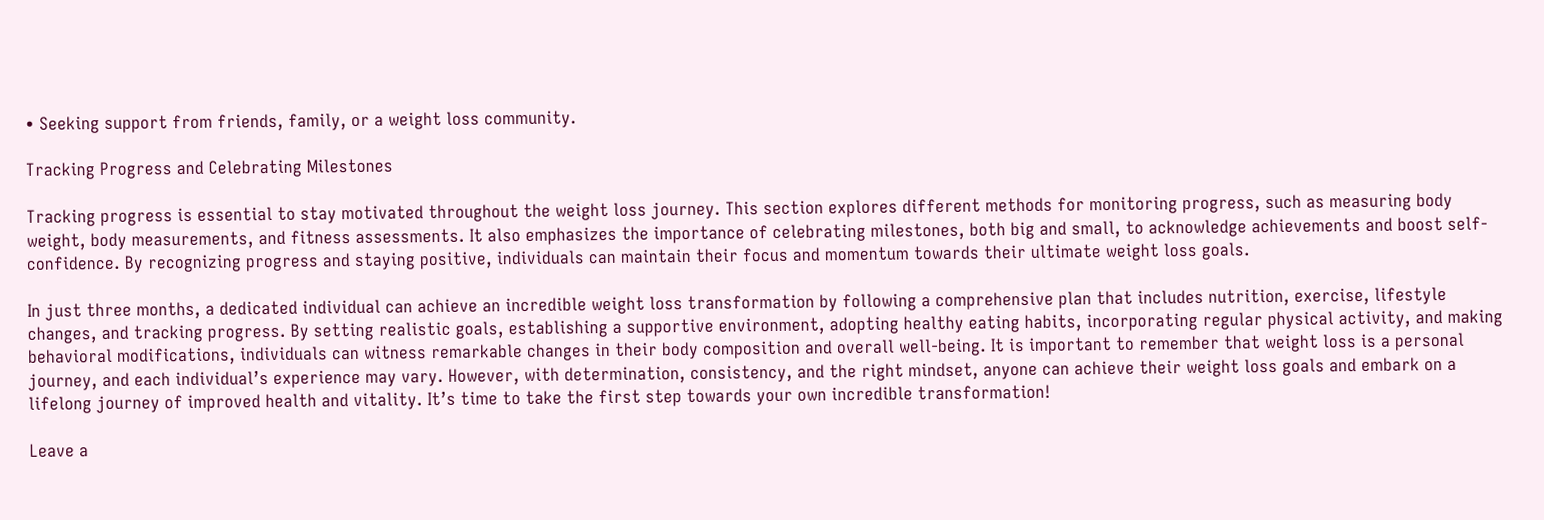• Seeking support from friends, family, or a weight loss community.

Tracking Progress and Celebrating Milestones

Tracking progress is essential to stay motivated throughout the weight loss journey. This section explores different methods for monitoring progress, such as measuring body weight, body measurements, and fitness assessments. It also emphasizes the importance of celebrating milestones, both big and small, to acknowledge achievements and boost self-confidence. By recognizing progress and staying positive, individuals can maintain their focus and momentum towards their ultimate weight loss goals.

In just three months, a dedicated individual can achieve an incredible weight loss transformation by following a comprehensive plan that includes nutrition, exercise, lifestyle changes, and tracking progress. By setting realistic goals, establishing a supportive environment, adopting healthy eating habits, incorporating regular physical activity, and making behavioral modifications, individuals can witness remarkable changes in their body composition and overall well-being. It is important to remember that weight loss is a personal journey, and each individual’s experience may vary. However, with determination, consistency, and the right mindset, anyone can achieve their weight loss goals and embark on a lifelong journey of improved health and vitality. It’s time to take the first step towards your own incredible transformation!

Leave a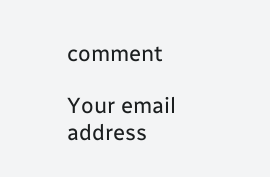comment

Your email address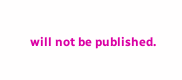will not be published.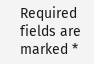Required fields are marked *